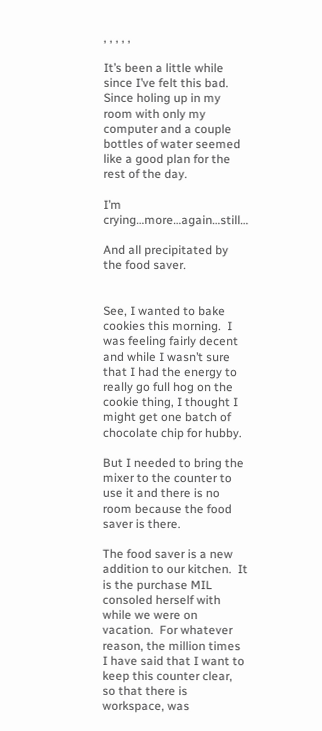, , , , ,

It’s been a little while since I’ve felt this bad.  Since holing up in my room with only my computer and a couple bottles of water seemed like a good plan for the rest of the day.

I’m crying…more…again…still…

And all precipitated by the food saver.


See, I wanted to bake cookies this morning.  I was feeling fairly decent and while I wasn’t sure that I had the energy to really go full hog on the cookie thing, I thought I might get one batch of chocolate chip for hubby.

But I needed to bring the mixer to the counter to use it and there is no room because the food saver is there.

The food saver is a new addition to our kitchen.  It is the purchase MIL consoled herself with while we were on vacation.  For whatever reason, the million times I have said that I want to keep this counter clear, so that there is workspace, was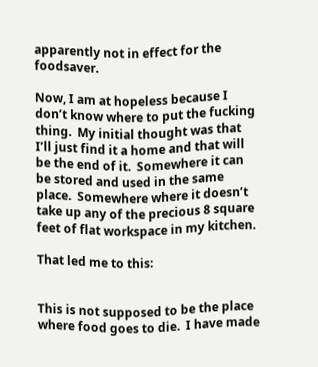apparently not in effect for the foodsaver.

Now, I am at hopeless because I don’t know where to put the fucking thing.  My initial thought was that I’ll just find it a home and that will be the end of it.  Somewhere it can be stored and used in the same place.  Somewhere where it doesn’t take up any of the precious 8 square feet of flat workspace in my kitchen.

That led me to this:


This is not supposed to be the place where food goes to die.  I have made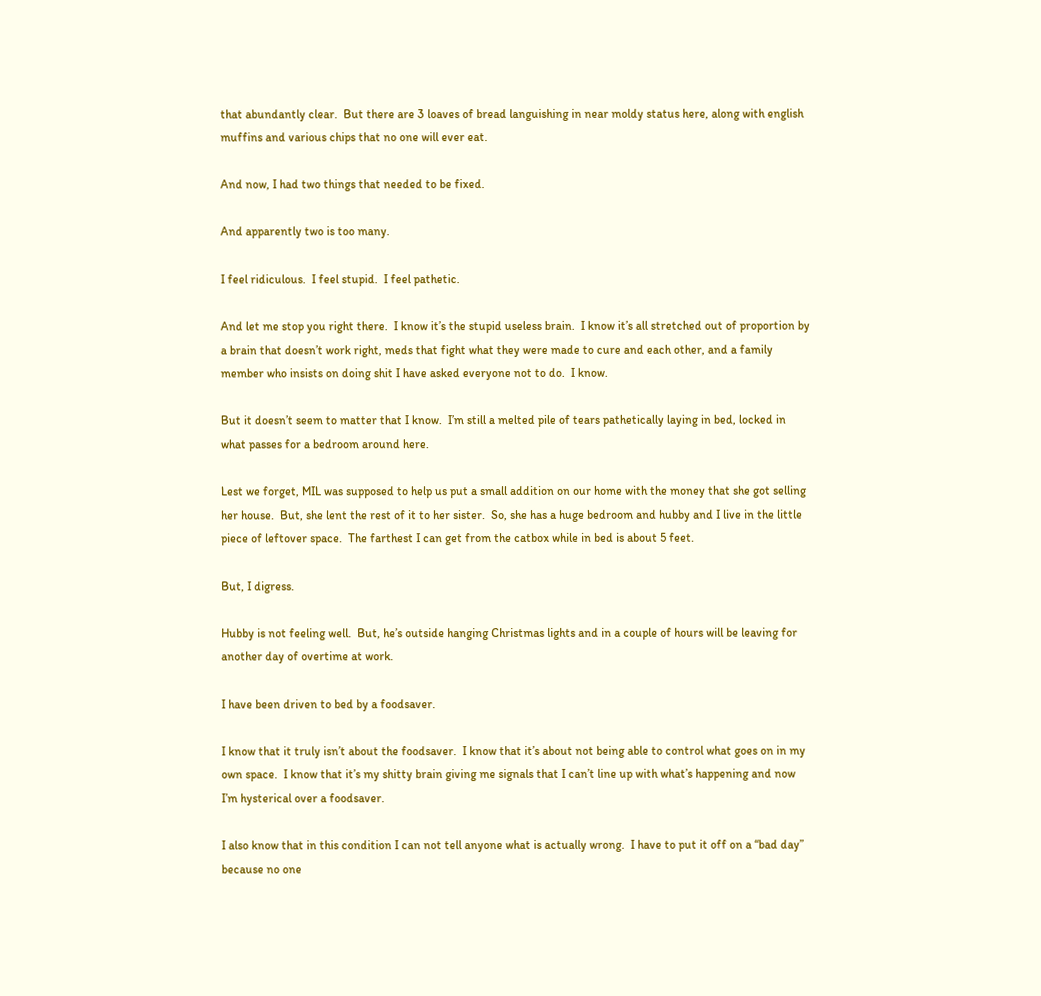that abundantly clear.  But there are 3 loaves of bread languishing in near moldy status here, along with english muffins and various chips that no one will ever eat.

And now, I had two things that needed to be fixed.

And apparently two is too many.

I feel ridiculous.  I feel stupid.  I feel pathetic.

And let me stop you right there.  I know it’s the stupid useless brain.  I know it’s all stretched out of proportion by a brain that doesn’t work right, meds that fight what they were made to cure and each other, and a family member who insists on doing shit I have asked everyone not to do.  I know.

But it doesn’t seem to matter that I know.  I’m still a melted pile of tears pathetically laying in bed, locked in what passes for a bedroom around here.

Lest we forget, MIL was supposed to help us put a small addition on our home with the money that she got selling her house.  But, she lent the rest of it to her sister.  So, she has a huge bedroom and hubby and I live in the little piece of leftover space.  The farthest I can get from the catbox while in bed is about 5 feet.

But, I digress.

Hubby is not feeling well.  But, he’s outside hanging Christmas lights and in a couple of hours will be leaving for another day of overtime at work.

I have been driven to bed by a foodsaver.

I know that it truly isn’t about the foodsaver.  I know that it’s about not being able to control what goes on in my own space.  I know that it’s my shitty brain giving me signals that I can’t line up with what’s happening and now I’m hysterical over a foodsaver.

I also know that in this condition I can not tell anyone what is actually wrong.  I have to put it off on a “bad day” because no one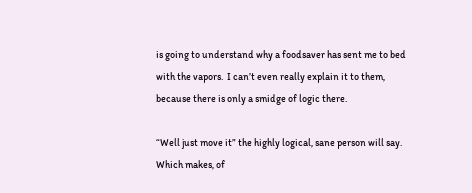is going to understand why a foodsaver has sent me to bed with the vapors.  I can’t even really explain it to them, because there is only a smidge of logic there.

“Well just move it” the highly logical, sane person will say.  Which makes, of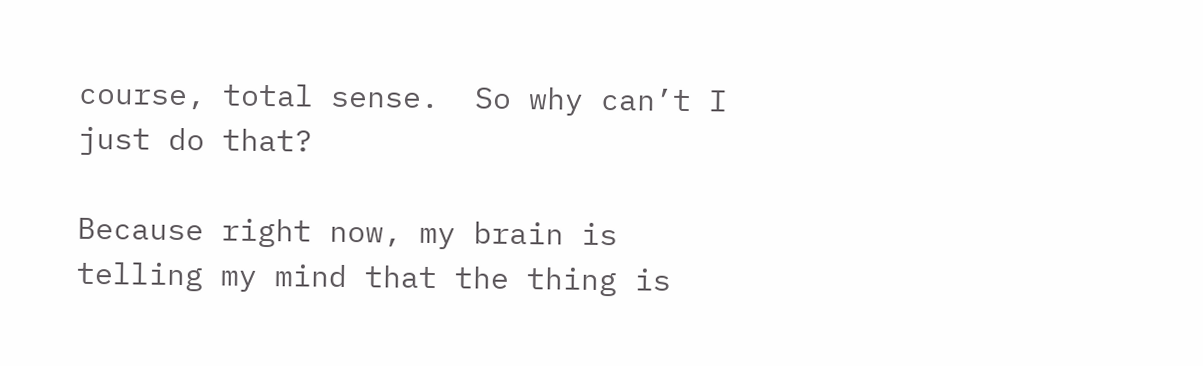course, total sense.  So why can’t I just do that?

Because right now, my brain is telling my mind that the thing is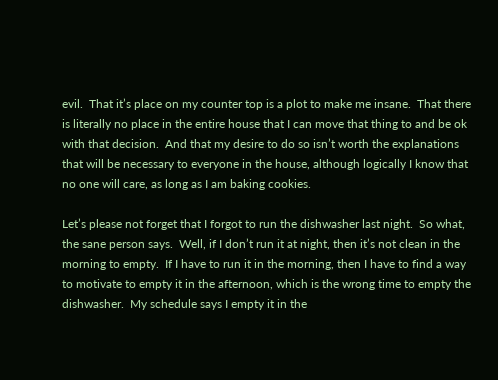evil.  That it’s place on my counter top is a plot to make me insane.  That there is literally no place in the entire house that I can move that thing to and be ok with that decision.  And that my desire to do so isn’t worth the explanations that will be necessary to everyone in the house, although logically I know that no one will care, as long as I am baking cookies.

Let’s please not forget that I forgot to run the dishwasher last night.  So what, the sane person says.  Well, if I don’t run it at night, then it’s not clean in the morning to empty.  If I have to run it in the morning, then I have to find a way to motivate to empty it in the afternoon, which is the wrong time to empty the dishwasher.  My schedule says I empty it in the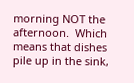morning NOT the afternoon.  Which means that dishes pile up in the sink,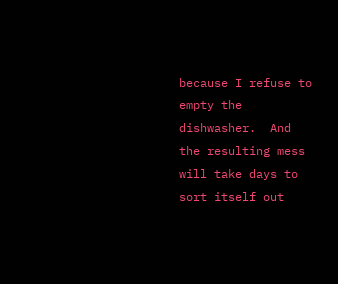because I refuse to empty the dishwasher.  And the resulting mess will take days to sort itself out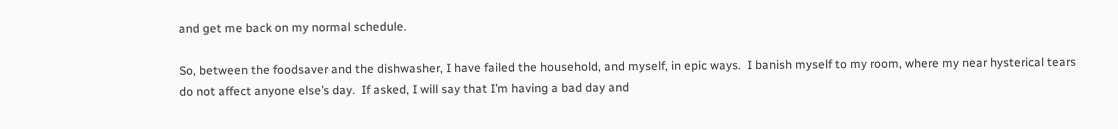and get me back on my normal schedule.

So, between the foodsaver and the dishwasher, I have failed the household, and myself, in epic ways.  I banish myself to my room, where my near hysterical tears do not affect anyone else’s day.  If asked, I will say that I’m having a bad day and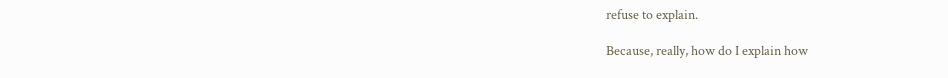refuse to explain.

Because, really, how do I explain how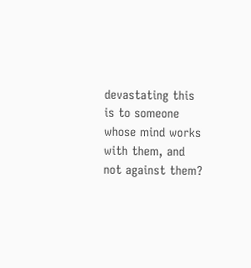devastating this is to someone whose mind works with them, and not against them?